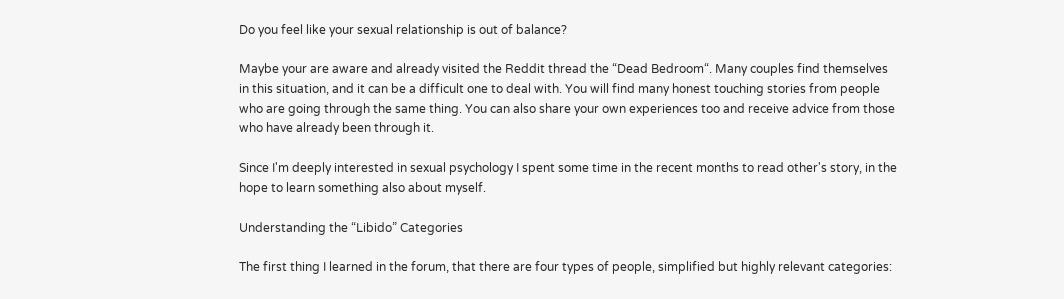Do you feel like your sexual relationship is out of balance?

Maybe your are aware and already visited the Reddit thread the “Dead Bedroom“. Many couples find themselves in this situation, and it can be a difficult one to deal with. You will find many honest touching stories from people who are going through the same thing. You can also share your own experiences too and receive advice from those who have already been through it.

Since I'm deeply interested in sexual psychology I spent some time in the recent months to read other's story, in the hope to learn something also about myself.

Understanding the “Libido” Categories

The first thing I learned in the forum, that there are four types of people, simplified but highly relevant categories: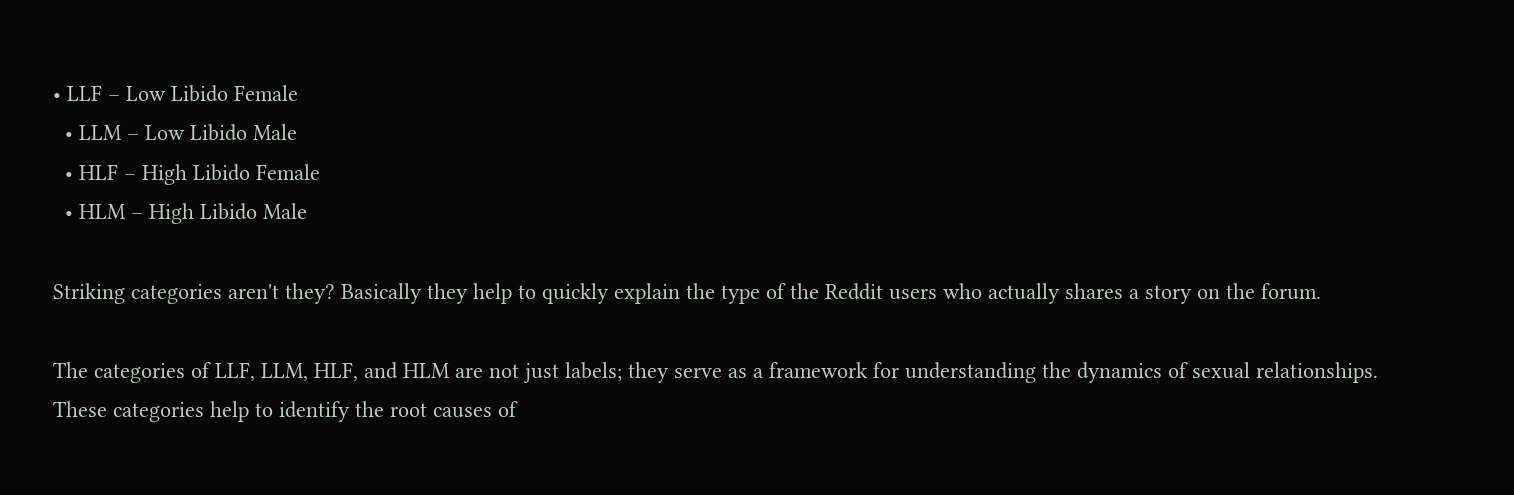• LLF – Low Libido Female
  • LLM – Low Libido Male
  • HLF – High Libido Female
  • HLM – High Libido Male

Striking categories aren't they? Basically they help to quickly explain the type of the Reddit users who actually shares a story on the forum.

The categories of LLF, LLM, HLF, and HLM are not just labels; they serve as a framework for understanding the dynamics of sexual relationships. These categories help to identify the root causes of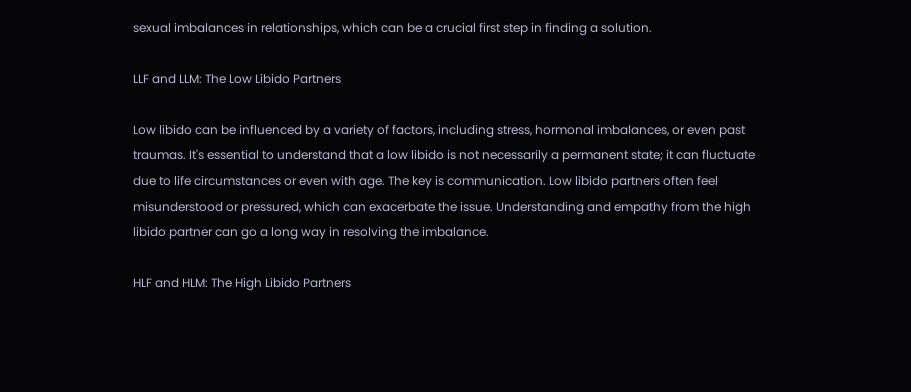sexual imbalances in relationships, which can be a crucial first step in finding a solution.

LLF and LLM: The Low Libido Partners

Low libido can be influenced by a variety of factors, including stress, hormonal imbalances, or even past traumas. It's essential to understand that a low libido is not necessarily a permanent state; it can fluctuate due to life circumstances or even with age. The key is communication. Low libido partners often feel misunderstood or pressured, which can exacerbate the issue. Understanding and empathy from the high libido partner can go a long way in resolving the imbalance.

HLF and HLM: The High Libido Partners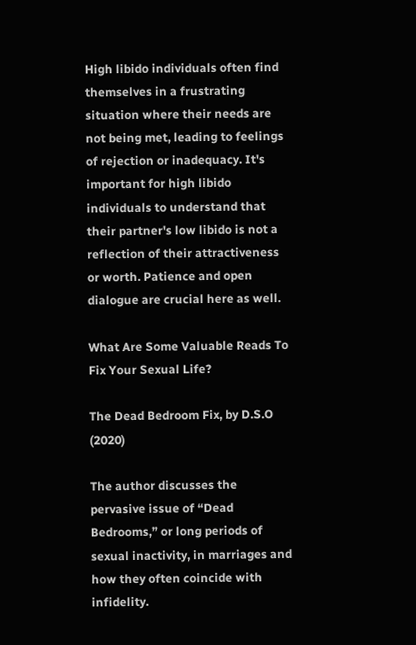High libido individuals often find themselves in a frustrating situation where their needs are not being met, leading to feelings of rejection or inadequacy. It's important for high libido individuals to understand that their partner's low libido is not a reflection of their attractiveness or worth. Patience and open dialogue are crucial here as well.

What Are Some Valuable Reads To Fix Your Sexual Life?

The Dead Bedroom Fix, by D.S.O (2020)

The author discusses the pervasive issue of “Dead Bedrooms,” or long periods of sexual inactivity, in marriages and how they often coincide with infidelity.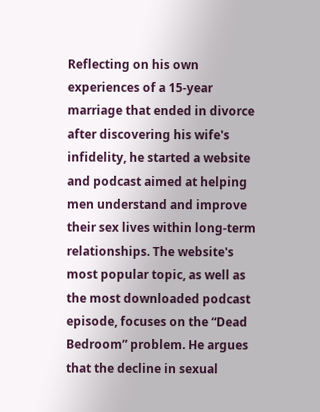Reflecting on his own experiences of a 15-year marriage that ended in divorce after discovering his wife's infidelity, he started a website and podcast aimed at helping men understand and improve their sex lives within long-term relationships. The website's most popular topic, as well as the most downloaded podcast episode, focuses on the “Dead Bedroom” problem. He argues that the decline in sexual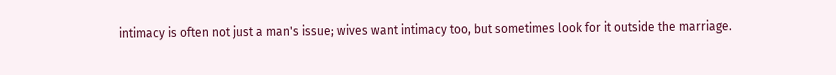intimacy is often not just a man's issue; wives want intimacy too, but sometimes look for it outside the marriage.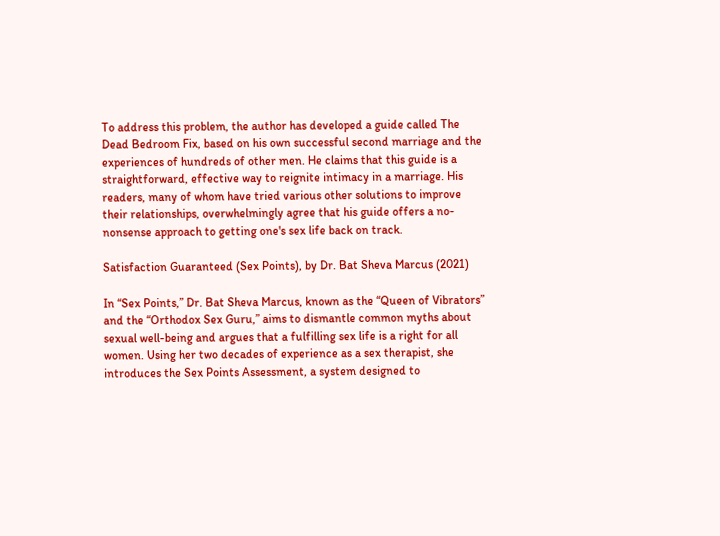To address this problem, the author has developed a guide called The Dead Bedroom Fix, based on his own successful second marriage and the experiences of hundreds of other men. He claims that this guide is a straightforward, effective way to reignite intimacy in a marriage. His readers, many of whom have tried various other solutions to improve their relationships, overwhelmingly agree that his guide offers a no-nonsense approach to getting one's sex life back on track.

Satisfaction Guaranteed (Sex Points), by Dr. Bat Sheva Marcus (2021)

In “Sex Points,” Dr. Bat Sheva Marcus, known as the “Queen of Vibrators” and the “Orthodox Sex Guru,” aims to dismantle common myths about sexual well-being and argues that a fulfilling sex life is a right for all women. Using her two decades of experience as a sex therapist, she introduces the Sex Points Assessment, a system designed to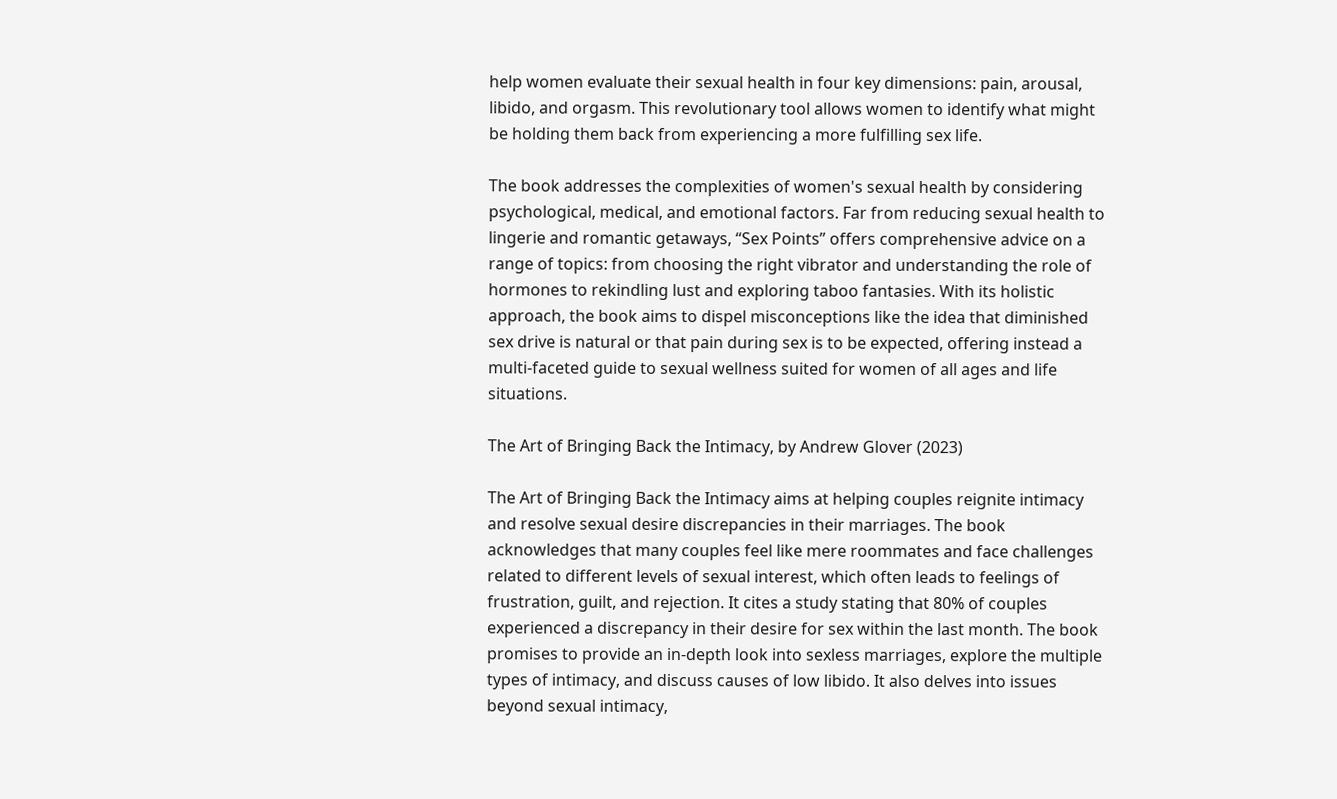help women evaluate their sexual health in four key dimensions: pain, arousal, libido, and orgasm. This revolutionary tool allows women to identify what might be holding them back from experiencing a more fulfilling sex life.

The book addresses the complexities of women's sexual health by considering psychological, medical, and emotional factors. Far from reducing sexual health to lingerie and romantic getaways, “Sex Points” offers comprehensive advice on a range of topics: from choosing the right vibrator and understanding the role of hormones to rekindling lust and exploring taboo fantasies. With its holistic approach, the book aims to dispel misconceptions like the idea that diminished sex drive is natural or that pain during sex is to be expected, offering instead a multi-faceted guide to sexual wellness suited for women of all ages and life situations.

The Art of Bringing Back the Intimacy, by Andrew Glover (2023)

The Art of Bringing Back the Intimacy aims at helping couples reignite intimacy and resolve sexual desire discrepancies in their marriages. The book acknowledges that many couples feel like mere roommates and face challenges related to different levels of sexual interest, which often leads to feelings of frustration, guilt, and rejection. It cites a study stating that 80% of couples experienced a discrepancy in their desire for sex within the last month. The book promises to provide an in-depth look into sexless marriages, explore the multiple types of intimacy, and discuss causes of low libido. It also delves into issues beyond sexual intimacy,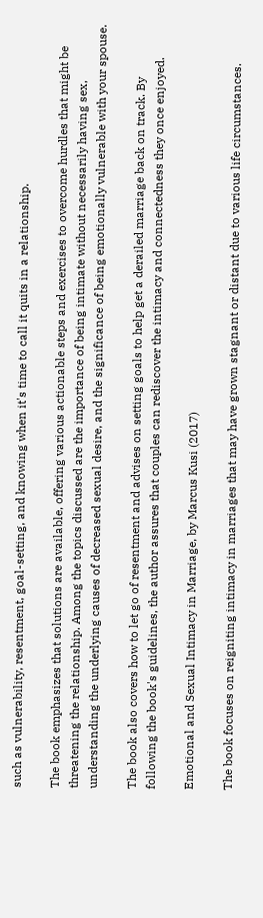such as vulnerability, resentment, goal-setting, and knowing when it's time to call it quits in a relationship.

The book emphasizes that solutions are available, offering various actionable steps and exercises to overcome hurdles that might be threatening the relationship. Among the topics discussed are the importance of being intimate without necessarily having sex, understanding the underlying causes of decreased sexual desire, and the significance of being emotionally vulnerable with your spouse.

The book also covers how to let go of resentment and advises on setting goals to help get a derailed marriage back on track. By following the book's guidelines, the author assures that couples can rediscover the intimacy and connectedness they once enjoyed.

Emotional and Sexual Intimacy in Marriage, by Marcus Kusi (2017)

The book focuses on reigniting intimacy in marriages that may have grown stagnant or distant due to various life circumstances.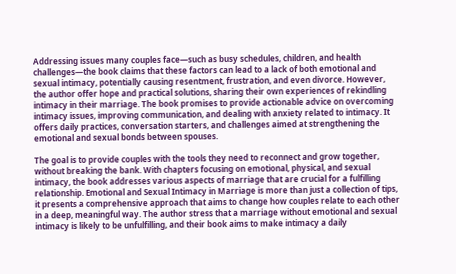Addressing issues many couples face—such as busy schedules, children, and health challenges—the book claims that these factors can lead to a lack of both emotional and sexual intimacy, potentially causing resentment, frustration, and even divorce. However, the author offer hope and practical solutions, sharing their own experiences of rekindling intimacy in their marriage. The book promises to provide actionable advice on overcoming intimacy issues, improving communication, and dealing with anxiety related to intimacy. It offers daily practices, conversation starters, and challenges aimed at strengthening the emotional and sexual bonds between spouses.

The goal is to provide couples with the tools they need to reconnect and grow together, without breaking the bank. With chapters focusing on emotional, physical, and sexual intimacy, the book addresses various aspects of marriage that are crucial for a fulfilling relationship. Emotional and Sexual Intimacy in Marriage is more than just a collection of tips, it presents a comprehensive approach that aims to change how couples relate to each other in a deep, meaningful way. The author stress that a marriage without emotional and sexual intimacy is likely to be unfulfilling, and their book aims to make intimacy a daily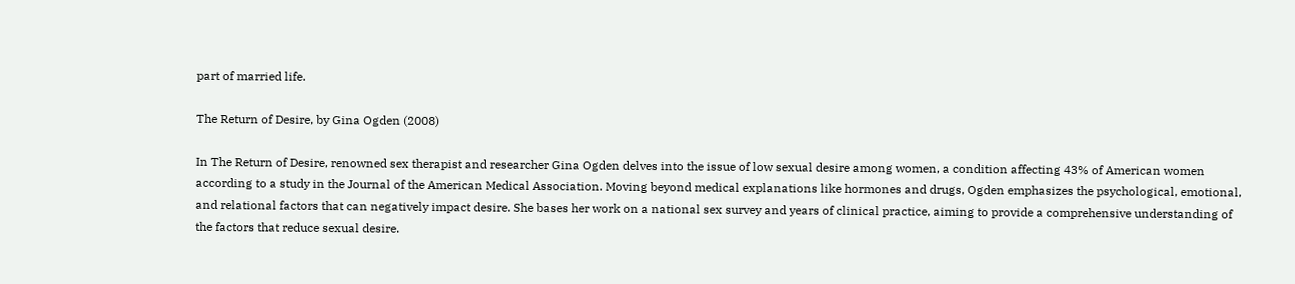part of married life.

The Return of Desire, by Gina Ogden (2008)

In The Return of Desire, renowned sex therapist and researcher Gina Ogden delves into the issue of low sexual desire among women, a condition affecting 43% of American women according to a study in the Journal of the American Medical Association. Moving beyond medical explanations like hormones and drugs, Ogden emphasizes the psychological, emotional, and relational factors that can negatively impact desire. She bases her work on a national sex survey and years of clinical practice, aiming to provide a comprehensive understanding of the factors that reduce sexual desire.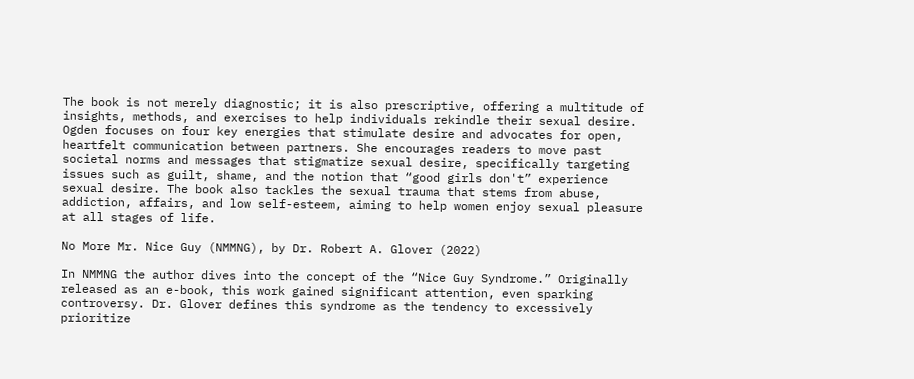The book is not merely diagnostic; it is also prescriptive, offering a multitude of insights, methods, and exercises to help individuals rekindle their sexual desire. Ogden focuses on four key energies that stimulate desire and advocates for open, heartfelt communication between partners. She encourages readers to move past societal norms and messages that stigmatize sexual desire, specifically targeting issues such as guilt, shame, and the notion that “good girls don't” experience sexual desire. The book also tackles the sexual trauma that stems from abuse, addiction, affairs, and low self-esteem, aiming to help women enjoy sexual pleasure at all stages of life.

No More Mr. Nice Guy (NMMNG), by Dr. Robert A. Glover (2022)

In NMMNG the author dives into the concept of the “Nice Guy Syndrome.” Originally released as an e-book, this work gained significant attention, even sparking controversy. Dr. Glover defines this syndrome as the tendency to excessively prioritize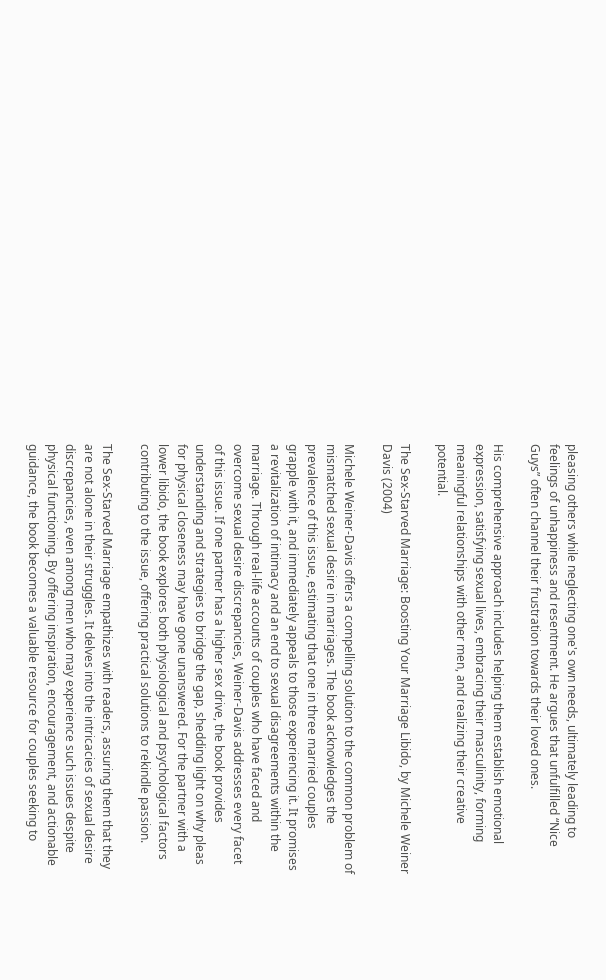pleasing others while neglecting one's own needs, ultimately leading to feelings of unhappiness and resentment. He argues that unfulfilled “Nice Guys” often channel their frustration towards their loved ones.

His comprehensive approach includes helping them establish emotional expression, satisfying sexual lives, embracing their masculinity, forming meaningful relationships with other men, and realizing their creative potential.

The Sex-Starved Marriage: Boosting Your Marriage Libido, by Michele Weiner Davis (2004)

Michele Weiner-Davis offers a compelling solution to the common problem of mismatched sexual desire in marriages. The book acknowledges the prevalence of this issue, estimating that one in three married couples grapple with it, and immediately appeals to those experiencing it. It promises a revitalization of intimacy and an end to sexual disagreements within the marriage. Through real-life accounts of couples who have faced and overcome sexual desire discrepancies, Weiner-Davis addresses every facet of this issue. If one partner has a higher sex drive, the book provides understanding and strategies to bridge the gap, shedding light on why pleas for physical closeness may have gone unanswered. For the partner with a lower libido, the book explores both physiological and psychological factors contributing to the issue, offering practical solutions to rekindle passion.

The Sex-Starved Marriage empathizes with readers, assuring them that they are not alone in their struggles. It delves into the intricacies of sexual desire discrepancies, even among men who may experience such issues despite physical functioning. By offering inspiration, encouragement, and actionable guidance, the book becomes a valuable resource for couples seeking to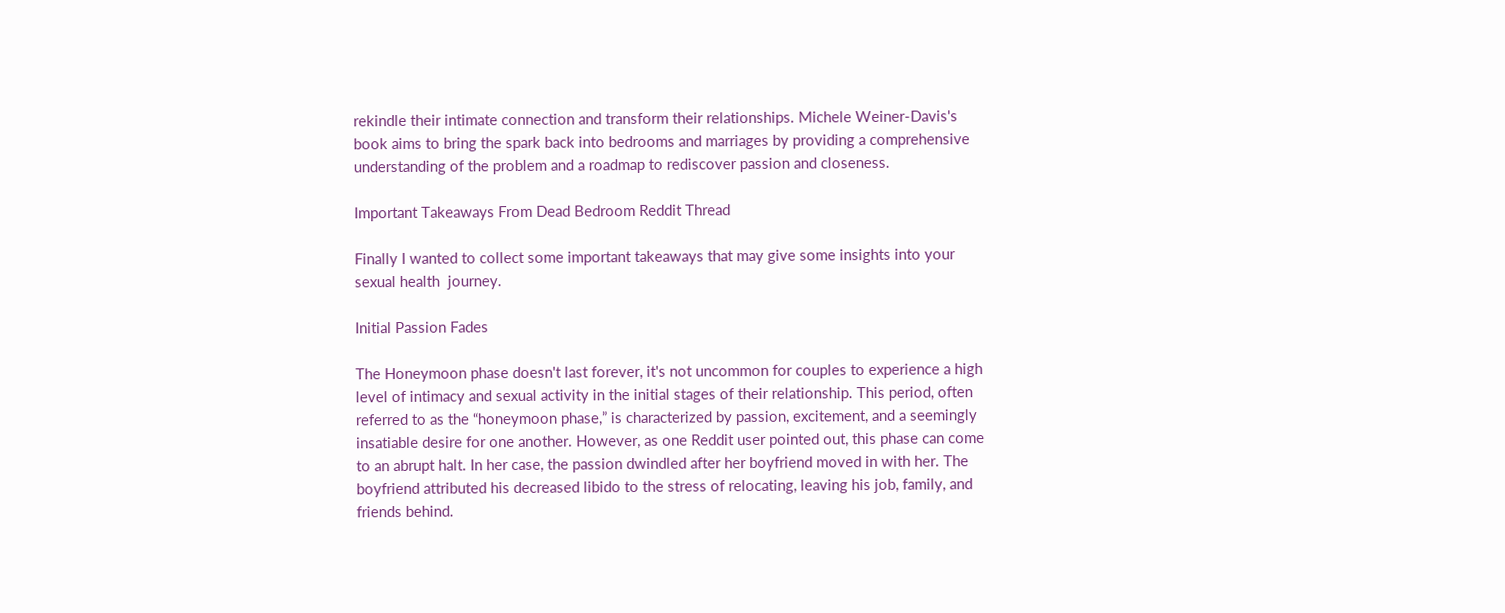rekindle their intimate connection and transform their relationships. Michele Weiner-Davis's book aims to bring the spark back into bedrooms and marriages by providing a comprehensive understanding of the problem and a roadmap to rediscover passion and closeness.

Important Takeaways From Dead Bedroom Reddit Thread

Finally I wanted to collect some important takeaways that may give some insights into your sexual health  journey.

Initial Passion Fades

The Honeymoon phase doesn't last forever, it's not uncommon for couples to experience a high level of intimacy and sexual activity in the initial stages of their relationship. This period, often referred to as the “honeymoon phase,” is characterized by passion, excitement, and a seemingly insatiable desire for one another. However, as one Reddit user pointed out, this phase can come to an abrupt halt. In her case, the passion dwindled after her boyfriend moved in with her. The boyfriend attributed his decreased libido to the stress of relocating, leaving his job, family, and friends behind.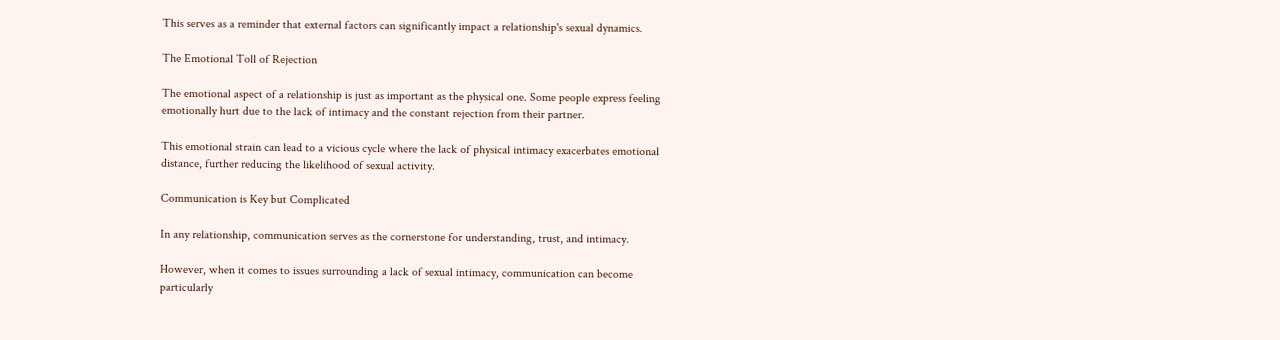This serves as a reminder that external factors can significantly impact a relationship's sexual dynamics.

The Emotional Toll of Rejection

The emotional aspect of a relationship is just as important as the physical one. Some people express feeling emotionally hurt due to the lack of intimacy and the constant rejection from their partner.

This emotional strain can lead to a vicious cycle where the lack of physical intimacy exacerbates emotional distance, further reducing the likelihood of sexual activity.

Communication is Key but Complicated

In any relationship, communication serves as the cornerstone for understanding, trust, and intimacy.

However, when it comes to issues surrounding a lack of sexual intimacy, communication can become particularly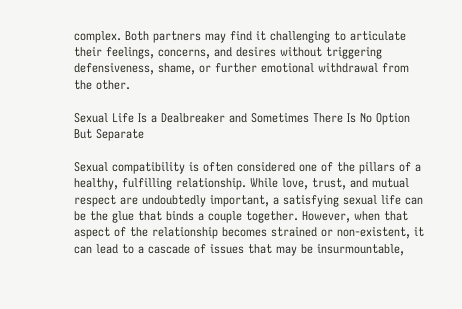complex. Both partners may find it challenging to articulate their feelings, concerns, and desires without triggering defensiveness, shame, or further emotional withdrawal from the other.

Sexual Life Is a Dealbreaker and Sometimes There Is No Option But Separate

Sexual compatibility is often considered one of the pillars of a healthy, fulfilling relationship. While love, trust, and mutual respect are undoubtedly important, a satisfying sexual life can be the glue that binds a couple together. However, when that aspect of the relationship becomes strained or non-existent, it can lead to a cascade of issues that may be insurmountable,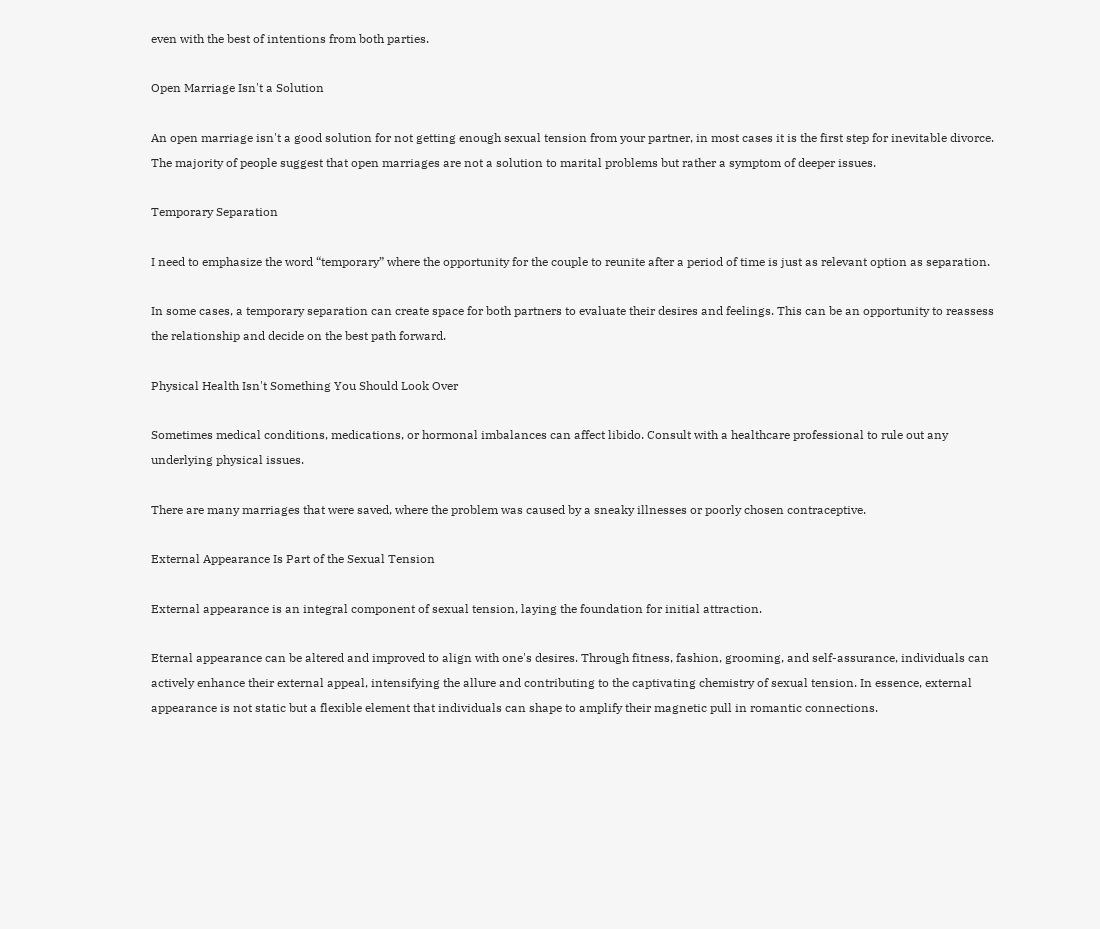even with the best of intentions from both parties.

Open Marriage Isn't a Solution

An open marriage isn't a good solution for not getting enough sexual tension from your partner, in most cases it is the first step for inevitable divorce. The majority of people suggest that open marriages are not a solution to marital problems but rather a symptom of deeper issues.

Temporary Separation

I need to emphasize the word “temporary” where the opportunity for the couple to reunite after a period of time is just as relevant option as separation.

In some cases, a temporary separation can create space for both partners to evaluate their desires and feelings. This can be an opportunity to reassess the relationship and decide on the best path forward.

Physical Health Isn't Something You Should Look Over

Sometimes medical conditions, medications, or hormonal imbalances can affect libido. Consult with a healthcare professional to rule out any underlying physical issues.

There are many marriages that were saved, where the problem was caused by a sneaky illnesses or poorly chosen contraceptive.

External Appearance Is Part of the Sexual Tension

External appearance is an integral component of sexual tension, laying the foundation for initial attraction.

Eternal appearance can be altered and improved to align with one's desires. Through fitness, fashion, grooming, and self-assurance, individuals can actively enhance their external appeal, intensifying the allure and contributing to the captivating chemistry of sexual tension. In essence, external appearance is not static but a flexible element that individuals can shape to amplify their magnetic pull in romantic connections.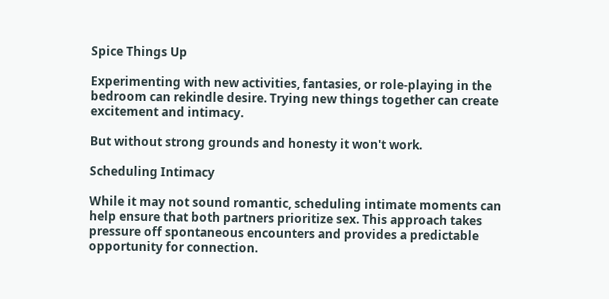Spice Things Up

Experimenting with new activities, fantasies, or role-playing in the bedroom can rekindle desire. Trying new things together can create excitement and intimacy.

But without strong grounds and honesty it won't work.

Scheduling Intimacy

While it may not sound romantic, scheduling intimate moments can help ensure that both partners prioritize sex. This approach takes pressure off spontaneous encounters and provides a predictable opportunity for connection.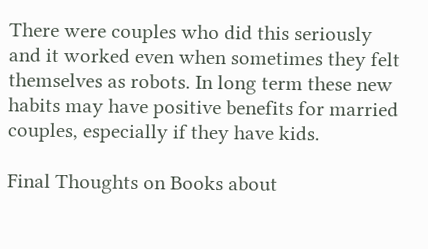There were couples who did this seriously and it worked even when sometimes they felt themselves as robots. In long term these new habits may have positive benefits for married couples, especially if they have kids.

Final Thoughts on Books about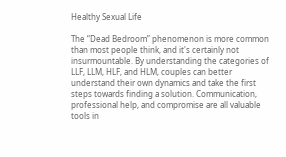Healthy Sexual Life

The “Dead Bedroom” phenomenon is more common than most people think, and it's certainly not insurmountable. By understanding the categories of LLF, LLM, HLF, and HLM, couples can better understand their own dynamics and take the first steps towards finding a solution. Communication, professional help, and compromise are all valuable tools in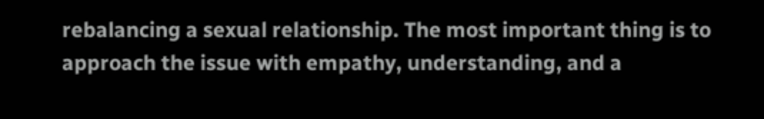rebalancing a sexual relationship. The most important thing is to approach the issue with empathy, understanding, and a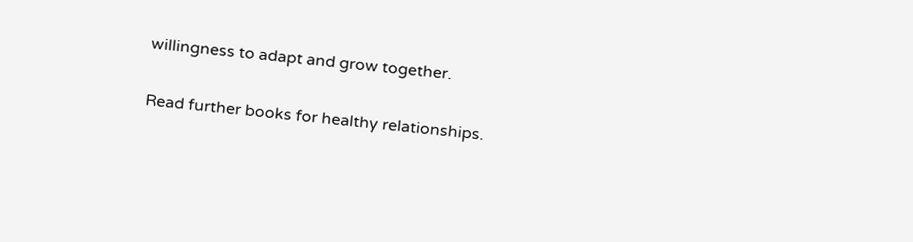willingness to adapt and grow together.

Read further books for healthy relationships.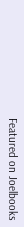Featured on Joelbooks